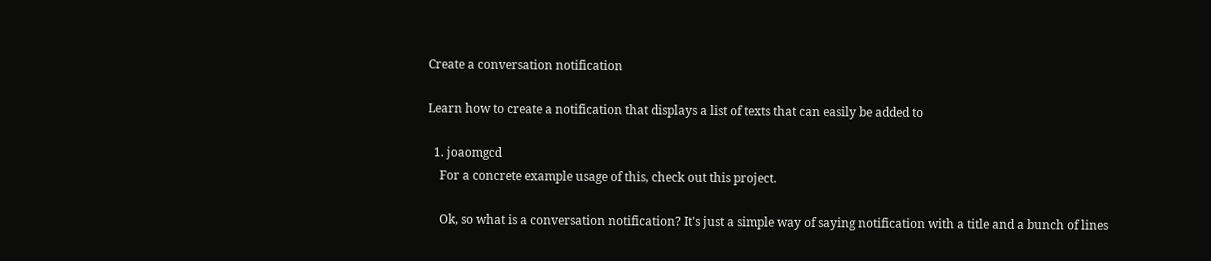Create a conversation notification

Learn how to create a notification that displays a list of texts that can easily be added to

  1. joaomgcd
    For a concrete example usage of this, check out this project.

    Ok, so what is a conversation notification? It's just a simple way of saying notification with a title and a bunch of lines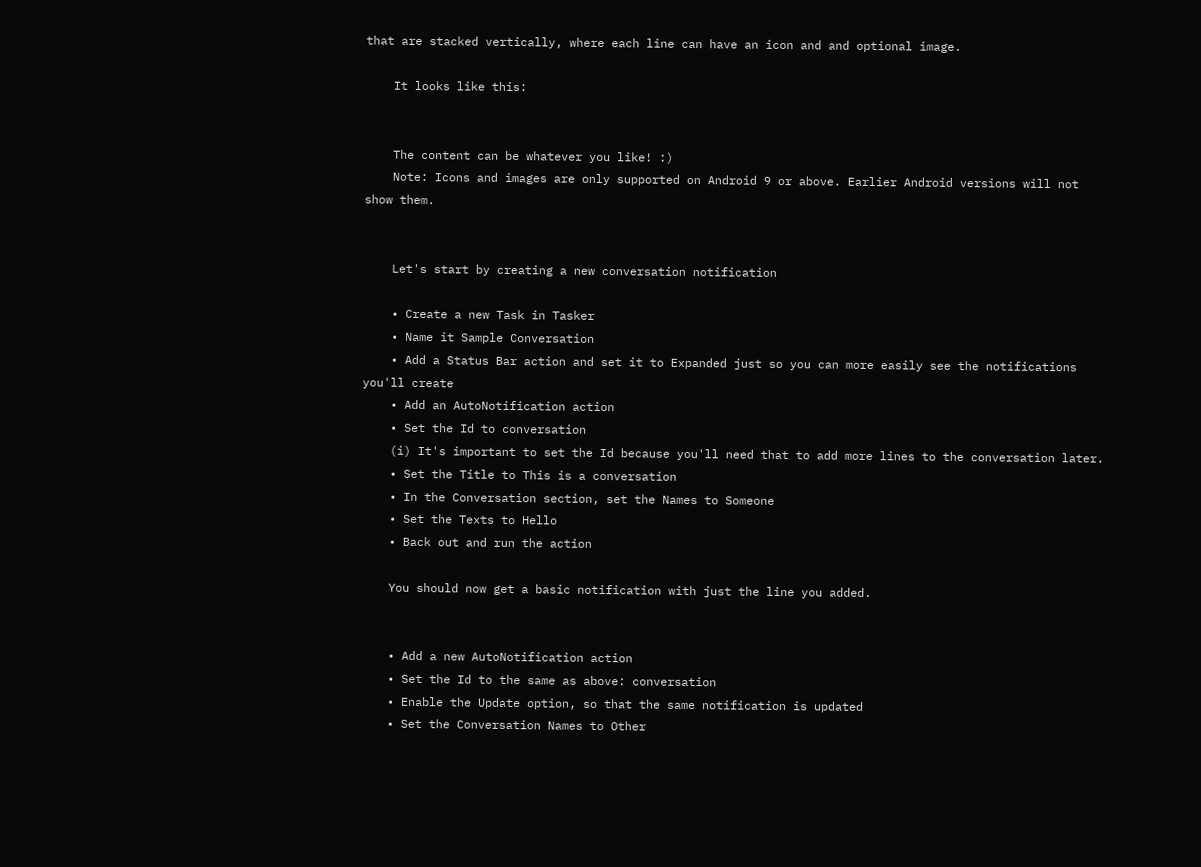that are stacked vertically, where each line can have an icon and and optional image.

    It looks like this:


    The content can be whatever you like! :)
    Note: Icons and images are only supported on Android 9 or above. Earlier Android versions will not show them.


    Let's start by creating a new conversation notification

    • Create a new Task in Tasker
    • Name it Sample Conversation
    • Add a Status Bar action and set it to Expanded just so you can more easily see the notifications you'll create
    • Add an AutoNotification action
    • Set the Id to conversation
    (i) It's important to set the Id because you'll need that to add more lines to the conversation later.
    • Set the Title to This is a conversation
    • In the Conversation section, set the Names to Someone
    • Set the Texts to Hello
    • Back out and run the action

    You should now get a basic notification with just the line you added.


    • Add a new AutoNotification action
    • Set the Id to the same as above: conversation
    • Enable the Update option, so that the same notification is updated
    • Set the Conversation Names to Other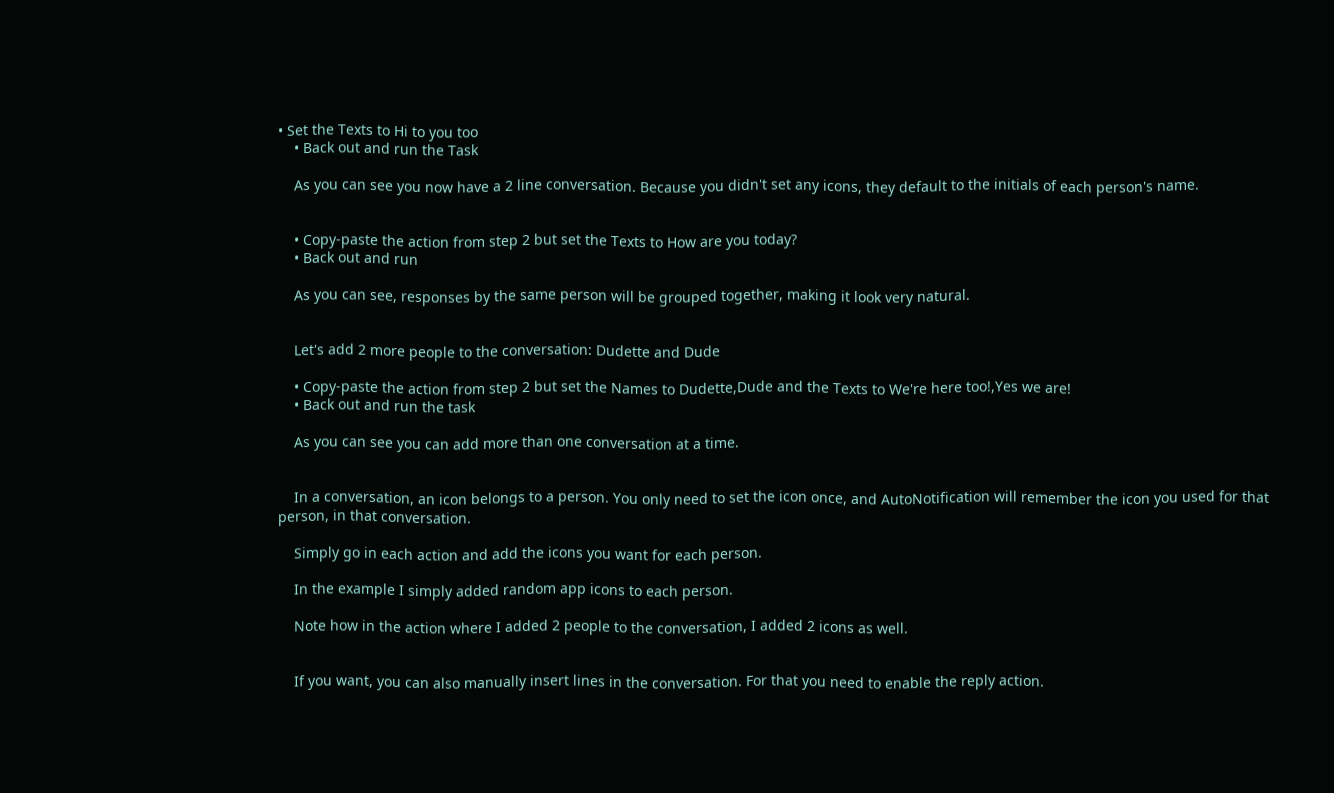• Set the Texts to Hi to you too
    • Back out and run the Task

    As you can see you now have a 2 line conversation. Because you didn't set any icons, they default to the initials of each person's name.


    • Copy-paste the action from step 2 but set the Texts to How are you today?
    • Back out and run

    As you can see, responses by the same person will be grouped together, making it look very natural.


    Let's add 2 more people to the conversation: Dudette and Dude

    • Copy-paste the action from step 2 but set the Names to Dudette,Dude and the Texts to We're here too!,Yes we are!
    • Back out and run the task

    As you can see you can add more than one conversation at a time.


    In a conversation, an icon belongs to a person. You only need to set the icon once, and AutoNotification will remember the icon you used for that person, in that conversation.

    Simply go in each action and add the icons you want for each person.

    In the example I simply added random app icons to each person.

    Note how in the action where I added 2 people to the conversation, I added 2 icons as well.


    If you want, you can also manually insert lines in the conversation. For that you need to enable the reply action.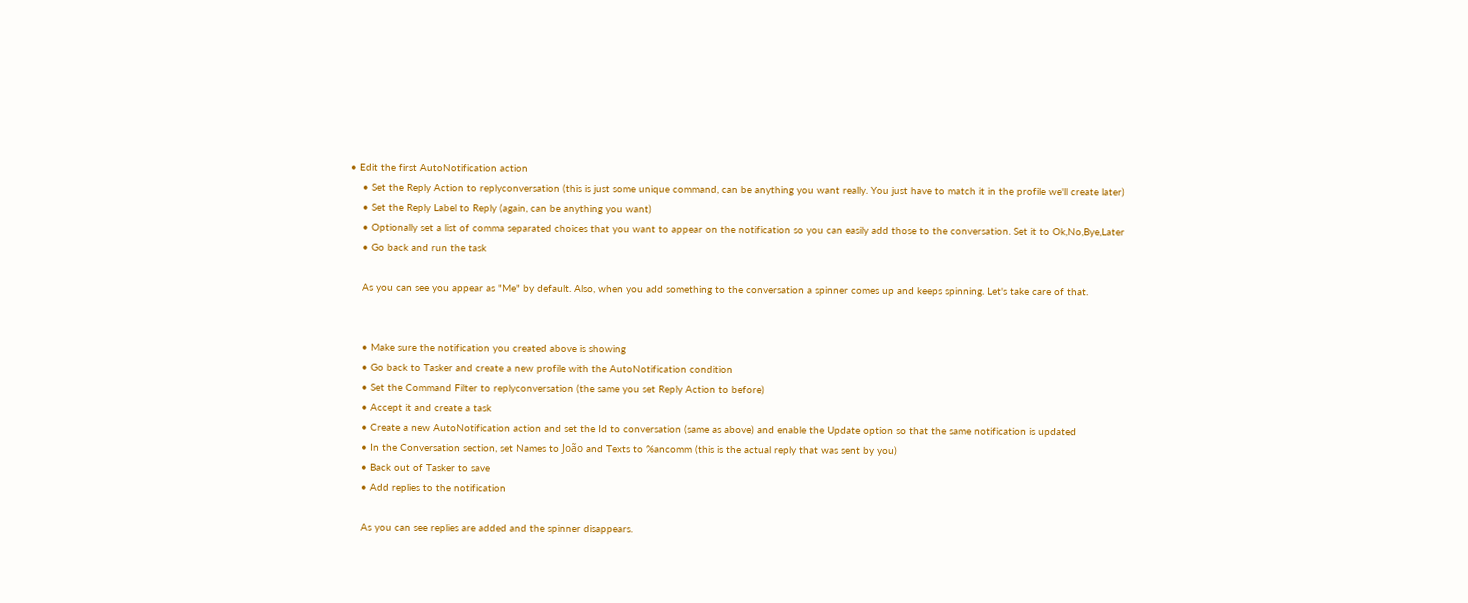• Edit the first AutoNotification action
    • Set the Reply Action to replyconversation (this is just some unique command, can be anything you want really. You just have to match it in the profile we'll create later)
    • Set the Reply Label to Reply (again, can be anything you want)
    • Optionally set a list of comma separated choices that you want to appear on the notification so you can easily add those to the conversation. Set it to Ok,No,Bye,Later
    • Go back and run the task

    As you can see you appear as "Me" by default. Also, when you add something to the conversation a spinner comes up and keeps spinning. Let's take care of that.


    • Make sure the notification you created above is showing
    • Go back to Tasker and create a new profile with the AutoNotification condition
    • Set the Command Filter to replyconversation (the same you set Reply Action to before)
    • Accept it and create a task
    • Create a new AutoNotification action and set the Id to conversation (same as above) and enable the Update option so that the same notification is updated
    • In the Conversation section, set Names to João and Texts to %ancomm (this is the actual reply that was sent by you)
    • Back out of Tasker to save
    • Add replies to the notification

    As you can see replies are added and the spinner disappears.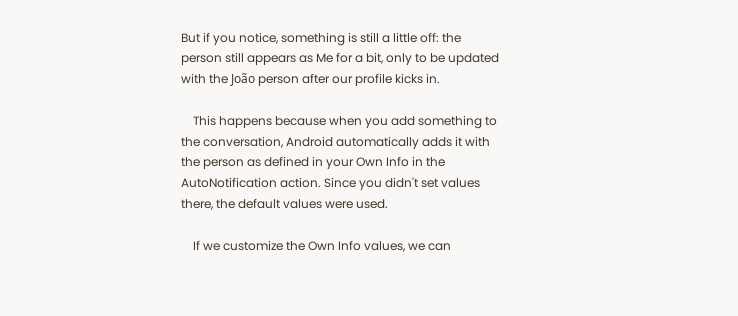But if you notice, something is still a little off: the person still appears as Me for a bit, only to be updated with the João person after our profile kicks in.

    This happens because when you add something to the conversation, Android automatically adds it with the person as defined in your Own Info in the AutoNotification action. Since you didn't set values there, the default values were used.

    If we customize the Own Info values, we can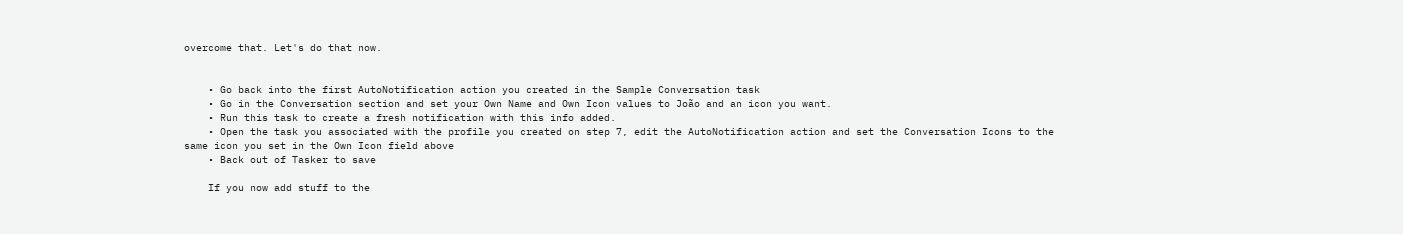overcome that. Let's do that now.


    • Go back into the first AutoNotification action you created in the Sample Conversation task
    • Go in the Conversation section and set your Own Name and Own Icon values to João and an icon you want.
    • Run this task to create a fresh notification with this info added.
    • Open the task you associated with the profile you created on step 7, edit the AutoNotification action and set the Conversation Icons to the same icon you set in the Own Icon field above
    • Back out of Tasker to save

    If you now add stuff to the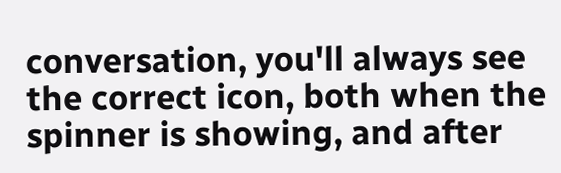conversation, you'll always see the correct icon, both when the spinner is showing, and after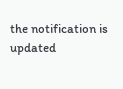the notification is updated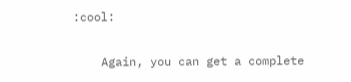:cool:

    Again, you can get a complete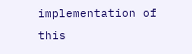implementation of this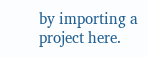by importing a project here.